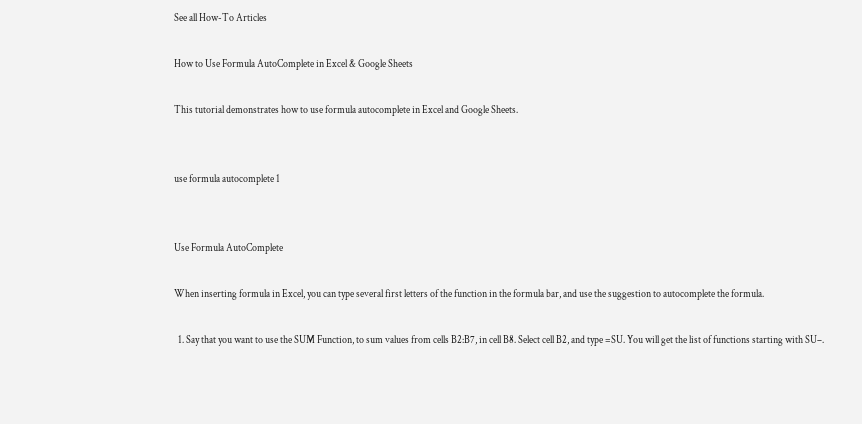See all How-To Articles

How to Use Formula AutoComplete in Excel & Google Sheets

This tutorial demonstrates how to use formula autocomplete in Excel and Google Sheets.


use formula autocomplete 1


Use Formula AutoComplete

When inserting formula in Excel, you can type several first letters of the function in the formula bar, and use the suggestion to autocomplete the formula.

  1. Say that you want to use the SUM Function, to sum values from cells B2:B7, in cell B8. Select cell B2, and type =SU. You will get the list of functions starting with SU–.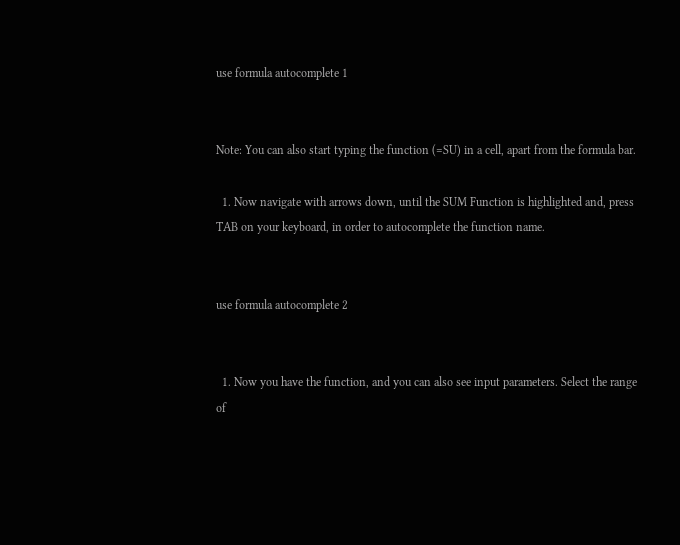use formula autocomplete 1


Note: You can also start typing the function (=SU) in a cell, apart from the formula bar.

  1. Now navigate with arrows down, until the SUM Function is highlighted and, press TAB on your keyboard, in order to autocomplete the function name.


use formula autocomplete 2


  1. Now you have the function, and you can also see input parameters. Select the range of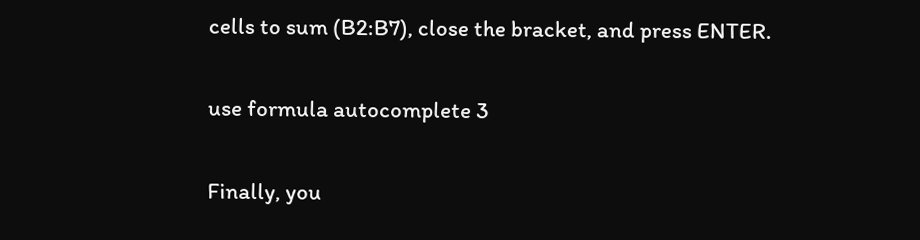cells to sum (B2:B7), close the bracket, and press ENTER.


use formula autocomplete 3


Finally, you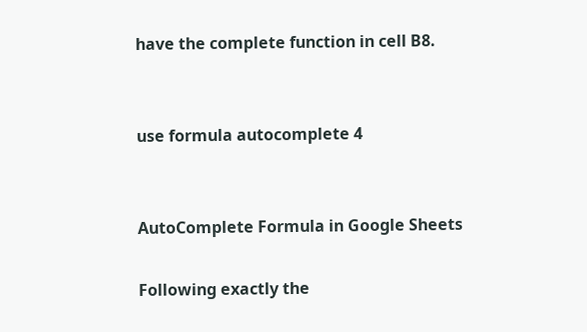have the complete function in cell B8.


use formula autocomplete 4


AutoComplete Formula in Google Sheets

Following exactly the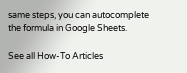same steps, you can autocomplete the formula in Google Sheets.

See all How-To Articles